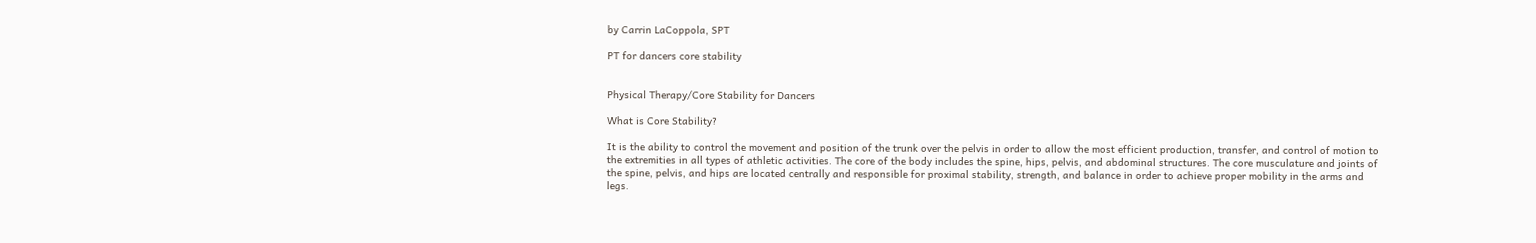by Carrin LaCoppola, SPT

PT for dancers core stability


Physical Therapy/Core Stability for Dancers

What is Core Stability?

It is the ability to control the movement and position of the trunk over the pelvis in order to allow the most efficient production, transfer, and control of motion to the extremities in all types of athletic activities. The core of the body includes the spine, hips, pelvis, and abdominal structures. The core musculature and joints of the spine, pelvis, and hips are located centrally and responsible for proximal stability, strength, and balance in order to achieve proper mobility in the arms and legs.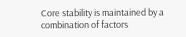Core stability is maintained by a combination of factors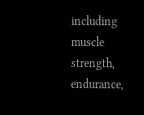including muscle strength, endurance,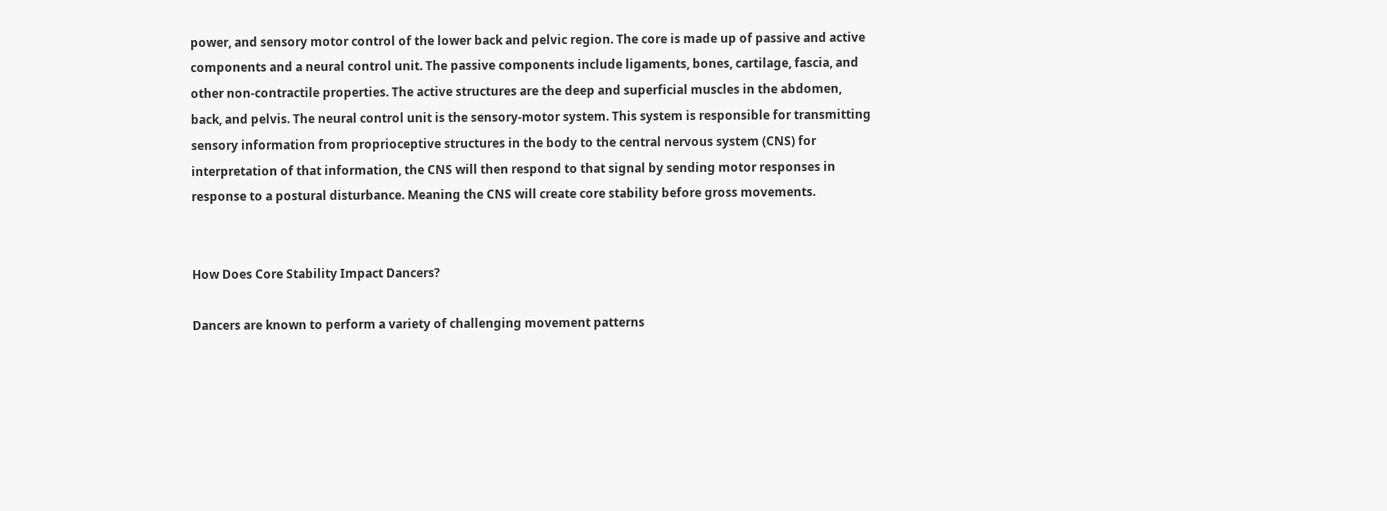power, and sensory motor control of the lower back and pelvic region. The core is made up of passive and active components and a neural control unit. The passive components include ligaments, bones, cartilage, fascia, and other non-contractile properties. The active structures are the deep and superficial muscles in the abdomen, back, and pelvis. The neural control unit is the sensory-motor system. This system is responsible for transmitting sensory information from proprioceptive structures in the body to the central nervous system (CNS) for interpretation of that information, the CNS will then respond to that signal by sending motor responses in response to a postural disturbance. Meaning the CNS will create core stability before gross movements.


How Does Core Stability Impact Dancers?

Dancers are known to perform a variety of challenging movement patterns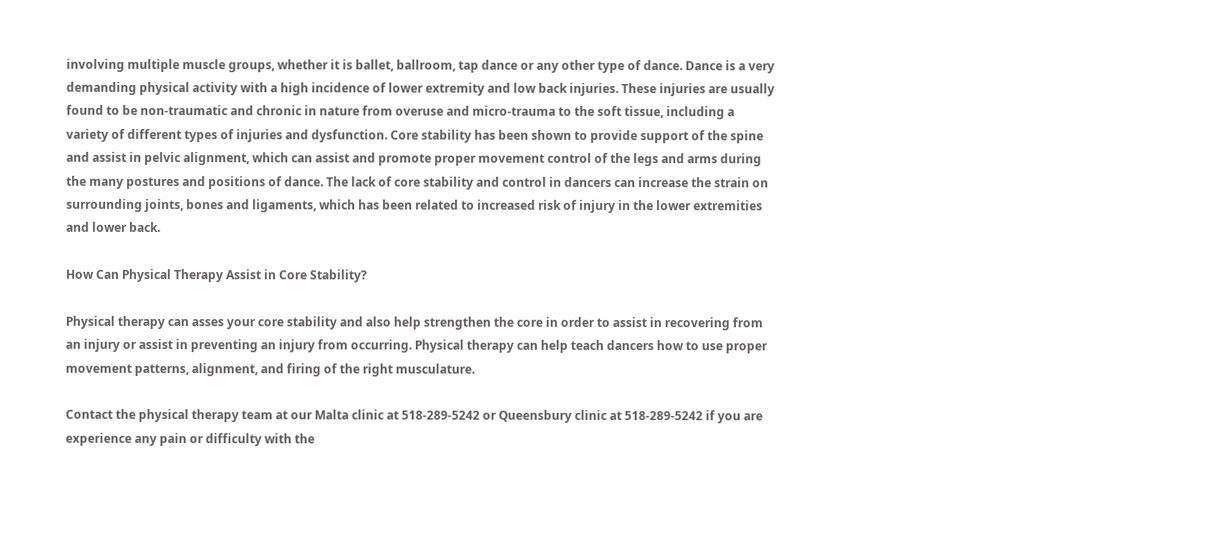involving multiple muscle groups, whether it is ballet, ballroom, tap dance or any other type of dance. Dance is a very demanding physical activity with a high incidence of lower extremity and low back injuries. These injuries are usually found to be non-traumatic and chronic in nature from overuse and micro-trauma to the soft tissue, including a variety of different types of injuries and dysfunction. Core stability has been shown to provide support of the spine and assist in pelvic alignment, which can assist and promote proper movement control of the legs and arms during the many postures and positions of dance. The lack of core stability and control in dancers can increase the strain on surrounding joints, bones and ligaments, which has been related to increased risk of injury in the lower extremities and lower back.

How Can Physical Therapy Assist in Core Stability?

Physical therapy can asses your core stability and also help strengthen the core in order to assist in recovering from an injury or assist in preventing an injury from occurring. Physical therapy can help teach dancers how to use proper movement patterns, alignment, and firing of the right musculature.

Contact the physical therapy team at our Malta clinic at 518-289-5242 or Queensbury clinic at 518-289-5242 if you are experience any pain or difficulty with the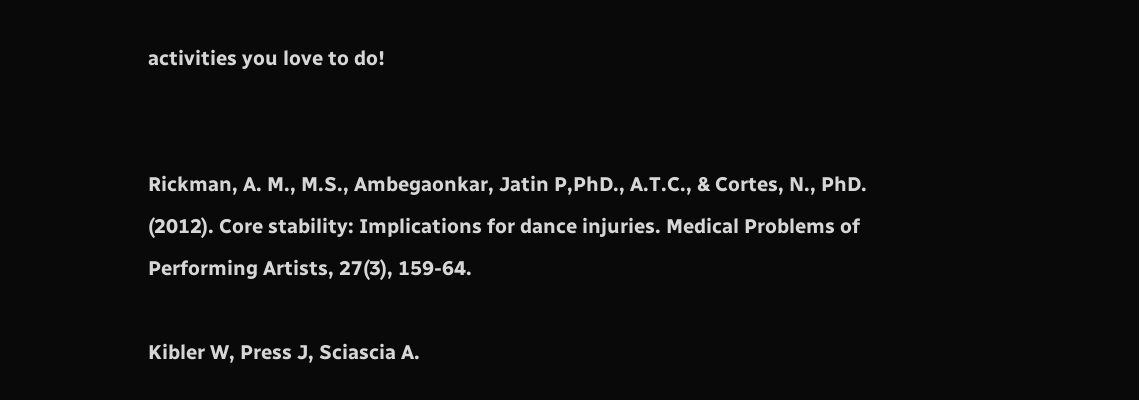activities you love to do!


Rickman, A. M., M.S., Ambegaonkar, Jatin P,PhD., A.T.C., & Cortes, N., PhD. (2012). Core stability: Implications for dance injuries. Medical Problems of Performing Artists, 27(3), 159-64.

Kibler W, Press J, Sciascia A.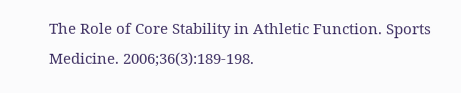The Role of Core Stability in Athletic Function. Sports Medicine. 2006;36(3):189-198.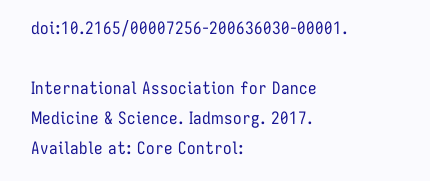doi:10.2165/00007256-200636030-00001.

International Association for Dance Medicine & Science. Iadmsorg. 2017. Available at: Core Control: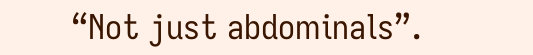“Not just abdominals”.